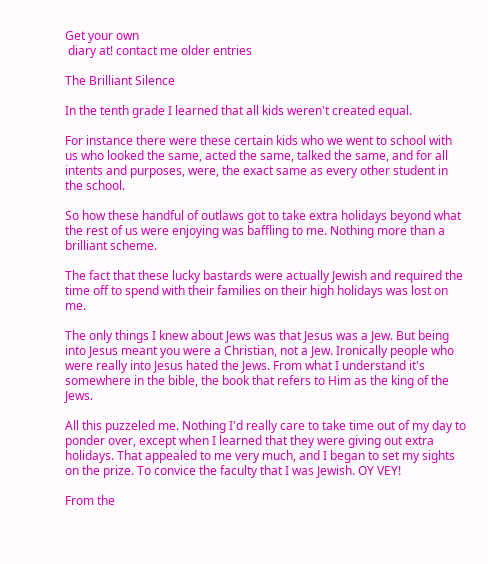Get your own
 diary at! contact me older entries

The Brilliant Silence

In the tenth grade I learned that all kids weren't created equal.

For instance there were these certain kids who we went to school with us who looked the same, acted the same, talked the same, and for all intents and purposes, were, the exact same as every other student in the school.

So how these handful of outlaws got to take extra holidays beyond what the rest of us were enjoying was baffling to me. Nothing more than a brilliant scheme.

The fact that these lucky bastards were actually Jewish and required the time off to spend with their families on their high holidays was lost on me.

The only things I knew about Jews was that Jesus was a Jew. But being into Jesus meant you were a Christian, not a Jew. Ironically people who were really into Jesus hated the Jews. From what I understand it's somewhere in the bible, the book that refers to Him as the king of the Jews.

All this puzzeled me. Nothing I'd really care to take time out of my day to ponder over, except when I learned that they were giving out extra holidays. That appealed to me very much, and I began to set my sights on the prize. To convice the faculty that I was Jewish. OY VEY!

From the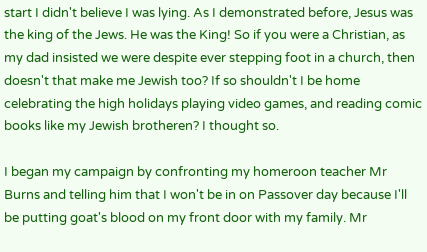start I didn't believe I was lying. As I demonstrated before, Jesus was the king of the Jews. He was the King! So if you were a Christian, as my dad insisted we were despite ever stepping foot in a church, then doesn't that make me Jewish too? If so shouldn't I be home celebrating the high holidays playing video games, and reading comic books like my Jewish brotheren? I thought so.

I began my campaign by confronting my homeroon teacher Mr Burns and telling him that I won't be in on Passover day because I'll be putting goat's blood on my front door with my family. Mr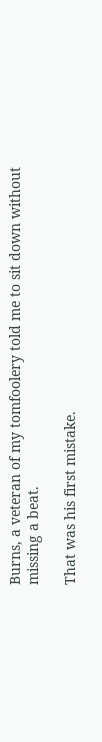Burns, a veteran of my tomfoolery told me to sit down without missing a beat.

That was his first mistake.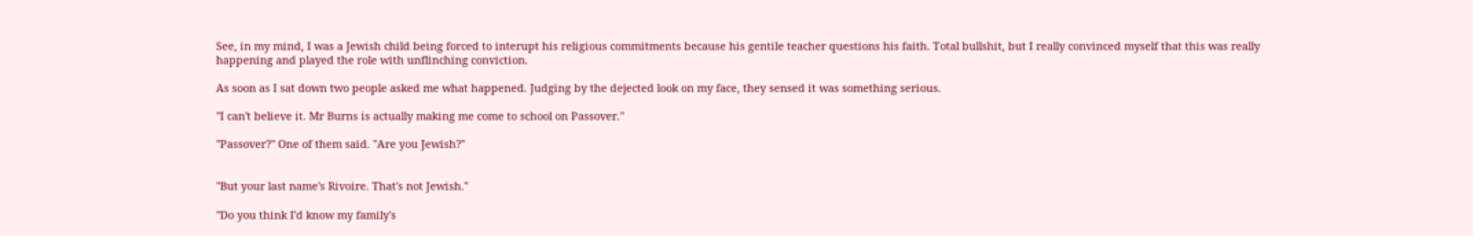See, in my mind, I was a Jewish child being forced to interupt his religious commitments because his gentile teacher questions his faith. Total bullshit, but I really convinced myself that this was really happening and played the role with unflinching conviction.

As soon as I sat down two people asked me what happened. Judging by the dejected look on my face, they sensed it was something serious.

"I can't believe it. Mr Burns is actually making me come to school on Passover."

"Passover?" One of them said. "Are you Jewish?"


"But your last name's Rivoire. That's not Jewish."

"Do you think I'd know my family's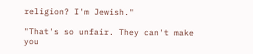religion? I'm Jewish."

"That's so unfair. They can't make you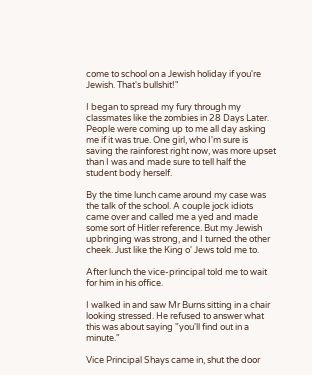come to school on a Jewish holiday if you're Jewish. That's bullshit!"

I began to spread my fury through my classmates like the zombies in 28 Days Later. People were coming up to me all day asking me if it was true. One girl, who I'm sure is saving the rainforest right now, was more upset than I was and made sure to tell half the student body herself.

By the time lunch came around my case was the talk of the school. A couple jock idiots came over and called me a yed and made some sort of Hitler reference. But my Jewish upbringing was strong, and I turned the other cheek. Just like the King o' Jews told me to.

After lunch the vice-principal told me to wait for him in his office.

I walked in and saw Mr Burns sitting in a chair looking stressed. He refused to answer what this was about saying "you'll find out in a minute."

Vice Principal Shays came in, shut the door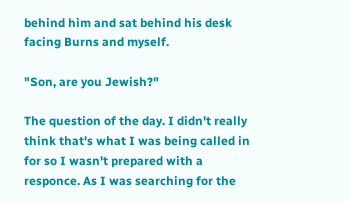behind him and sat behind his desk facing Burns and myself.

"Son, are you Jewish?"

The question of the day. I didn't really think that's what I was being called in for so I wasn't prepared with a responce. As I was searching for the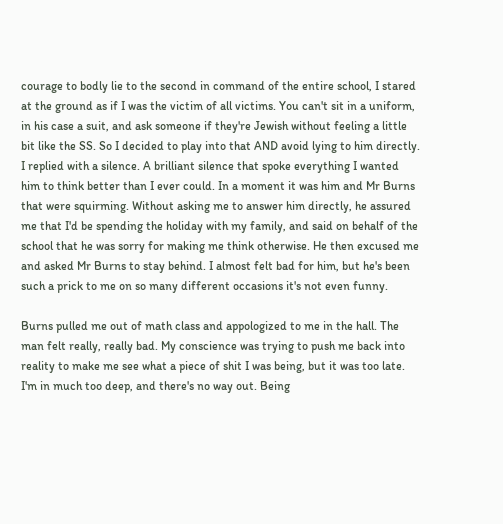courage to bodly lie to the second in command of the entire school, I stared at the ground as if I was the victim of all victims. You can't sit in a uniform, in his case a suit, and ask someone if they're Jewish without feeling a little bit like the SS. So I decided to play into that AND avoid lying to him directly. I replied with a silence. A brilliant silence that spoke everything I wanted him to think better than I ever could. In a moment it was him and Mr Burns that were squirming. Without asking me to answer him directly, he assured me that I'd be spending the holiday with my family, and said on behalf of the school that he was sorry for making me think otherwise. He then excused me and asked Mr Burns to stay behind. I almost felt bad for him, but he's been such a prick to me on so many different occasions it's not even funny.

Burns pulled me out of math class and appologized to me in the hall. The man felt really, really bad. My conscience was trying to push me back into reality to make me see what a piece of shit I was being, but it was too late. I'm in much too deep, and there's no way out. Being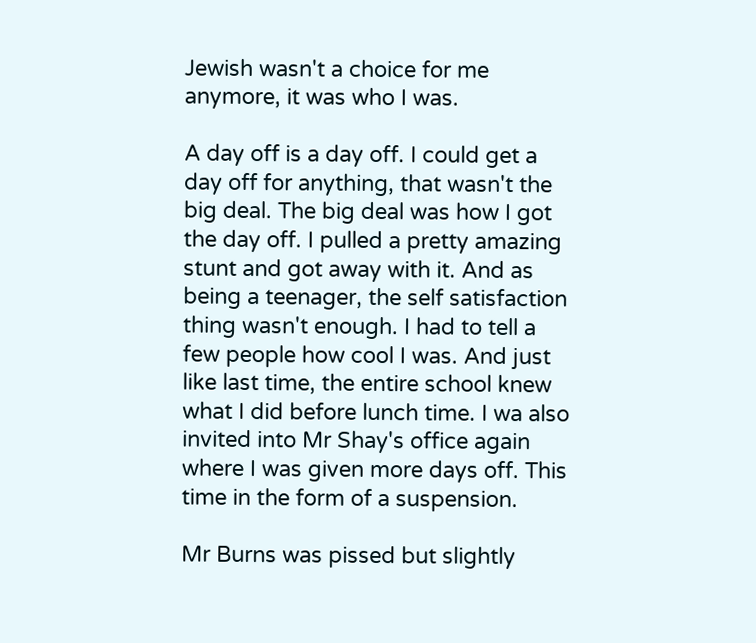Jewish wasn't a choice for me anymore, it was who I was.

A day off is a day off. I could get a day off for anything, that wasn't the big deal. The big deal was how I got the day off. I pulled a pretty amazing stunt and got away with it. And as being a teenager, the self satisfaction thing wasn't enough. I had to tell a few people how cool I was. And just like last time, the entire school knew what I did before lunch time. I wa also invited into Mr Shay's office again where I was given more days off. This time in the form of a suspension.

Mr Burns was pissed but slightly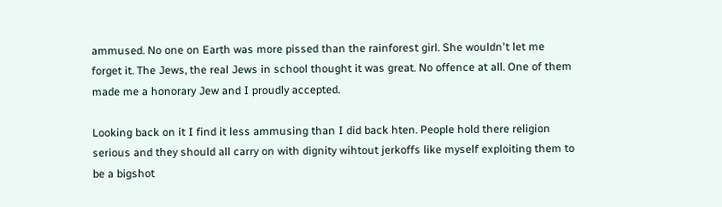ammused. No one on Earth was more pissed than the rainforest girl. She wouldn't let me forget it. The Jews, the real Jews in school thought it was great. No offence at all. One of them made me a honorary Jew and I proudly accepted.

Looking back on it I find it less ammusing than I did back hten. People hold there religion serious and they should all carry on with dignity wihtout jerkoffs like myself exploiting them to be a bigshot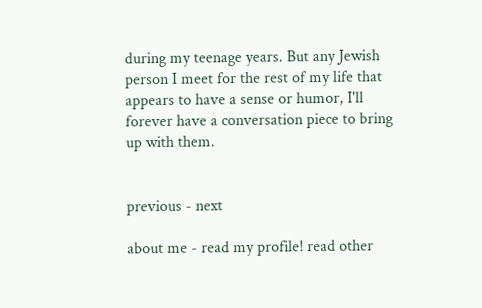during my teenage years. But any Jewish person I meet for the rest of my life that appears to have a sense or humor, I'll forever have a conversation piece to bring up with them.


previous - next

about me - read my profile! read other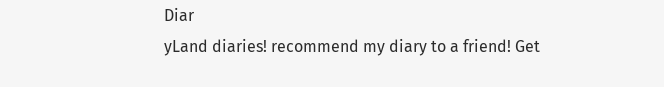Diar
yLand diaries! recommend my diary to a friend! Get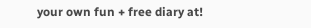your own fun + free diary at!